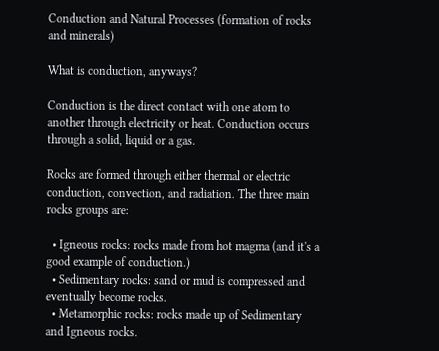Conduction and Natural Processes (formation of rocks and minerals)

What is conduction, anyways?

Conduction is the direct contact with one atom to another through electricity or heat. Conduction occurs through a solid, liquid or a gas.

Rocks are formed through either thermal or electric conduction, convection, and radiation. The three main rocks groups are:

  • Igneous rocks: rocks made from hot magma (and it's a good example of conduction.)
  • Sedimentary rocks: sand or mud is compressed and eventually become rocks.
  • Metamorphic rocks: rocks made up of Sedimentary and Igneous rocks.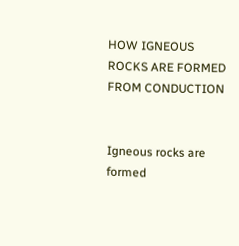HOW IGNEOUS ROCKS ARE FORMED FROM CONDUCTION


Igneous rocks are formed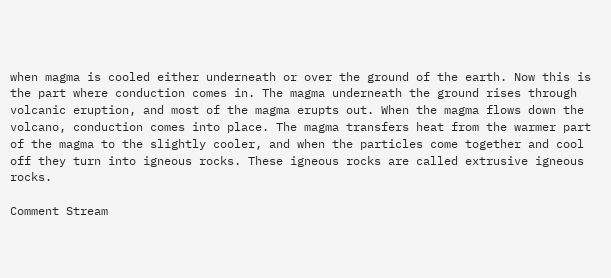when magma is cooled either underneath or over the ground of the earth. Now this is the part where conduction comes in. The magma underneath the ground rises through volcanic eruption, and most of the magma erupts out. When the magma flows down the volcano, conduction comes into place. The magma transfers heat from the warmer part of the magma to the slightly cooler, and when the particles come together and cool off they turn into igneous rocks. These igneous rocks are called extrusive igneous rocks.

Comment Stream